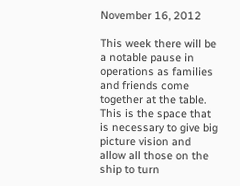November 16, 2012

This week there will be a notable pause in operations as families and friends come together at the table. This is the space that is necessary to give big picture vision and allow all those on the ship to turn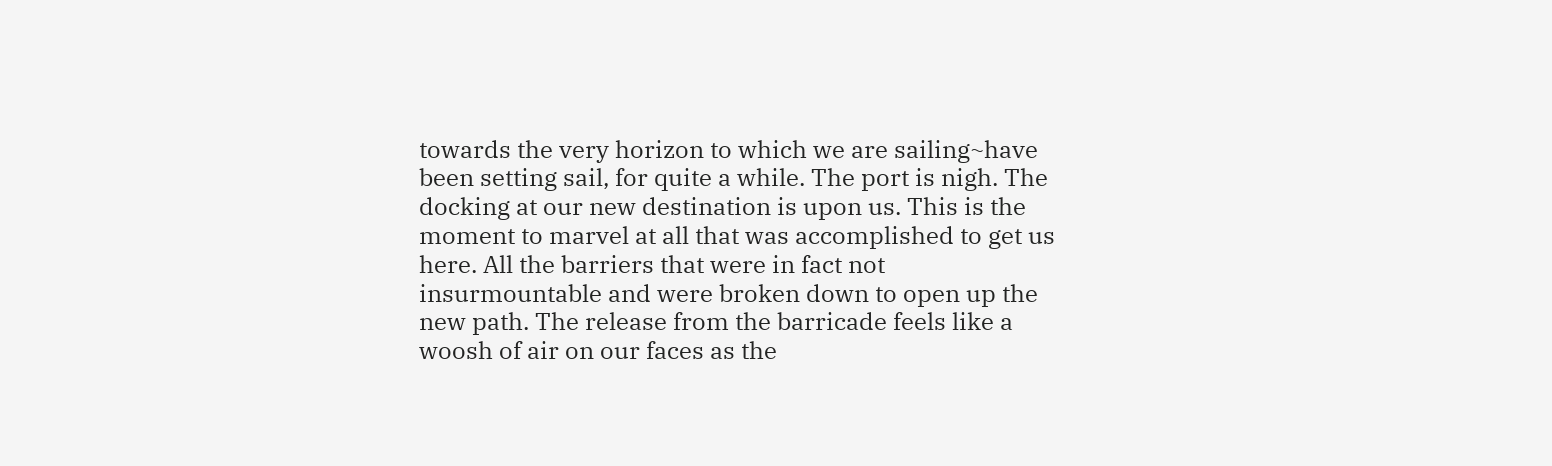towards the very horizon to which we are sailing~have been setting sail, for quite a while. The port is nigh. The docking at our new destination is upon us. This is the moment to marvel at all that was accomplished to get us here. All the barriers that were in fact not insurmountable and were broken down to open up the new path. The release from the barricade feels like a woosh of air on our faces as the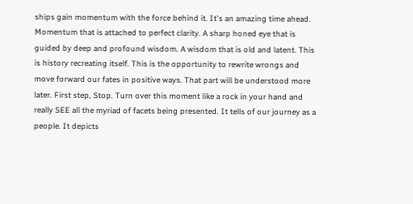ships gain momentum with the force behind it. It's an amazing time ahead. Momentum that is attached to perfect clarity. A sharp honed eye that is guided by deep and profound wisdom. A wisdom that is old and latent. This is history recreating itself. This is the opportunity to rewrite wrongs and move forward our fates in positive ways. That part will be understood more later. First step, Stop. Turn over this moment like a rock in your hand and really SEE all the myriad of facets being presented. It tells of our journey as a people. It depicts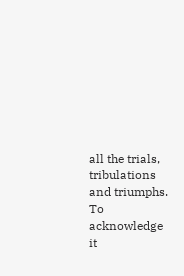all the trials, tribulations and triumphs. To acknowledge it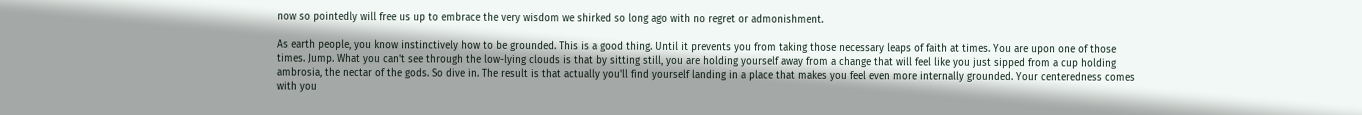now so pointedly will free us up to embrace the very wisdom we shirked so long ago with no regret or admonishment.

As earth people, you know instinctively how to be grounded. This is a good thing. Until it prevents you from taking those necessary leaps of faith at times. You are upon one of those times. Jump. What you can't see through the low-lying clouds is that by sitting still, you are holding yourself away from a change that will feel like you just sipped from a cup holding ambrosia, the nectar of the gods. So dive in. The result is that actually you'll find yourself landing in a place that makes you feel even more internally grounded. Your centeredness comes with you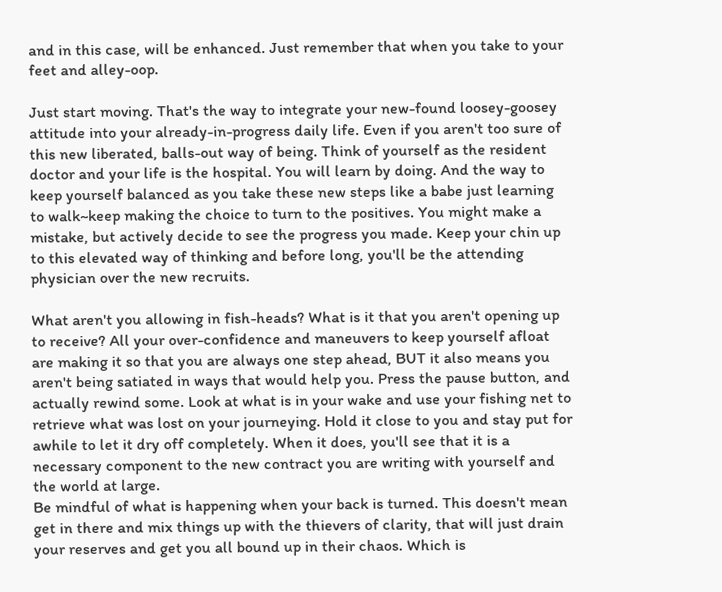and in this case, will be enhanced. Just remember that when you take to your feet and alley-oop.

Just start moving. That's the way to integrate your new-found loosey-goosey attitude into your already-in-progress daily life. Even if you aren't too sure of this new liberated, balls-out way of being. Think of yourself as the resident doctor and your life is the hospital. You will learn by doing. And the way to keep yourself balanced as you take these new steps like a babe just learning to walk~keep making the choice to turn to the positives. You might make a mistake, but actively decide to see the progress you made. Keep your chin up to this elevated way of thinking and before long, you'll be the attending physician over the new recruits.

What aren't you allowing in fish-heads? What is it that you aren't opening up to receive? All your over-confidence and maneuvers to keep yourself afloat are making it so that you are always one step ahead, BUT it also means you aren't being satiated in ways that would help you. Press the pause button, and actually rewind some. Look at what is in your wake and use your fishing net to retrieve what was lost on your journeying. Hold it close to you and stay put for awhile to let it dry off completely. When it does, you'll see that it is a necessary component to the new contract you are writing with yourself and the world at large.
Be mindful of what is happening when your back is turned. This doesn't mean get in there and mix things up with the thievers of clarity, that will just drain your reserves and get you all bound up in their chaos. Which is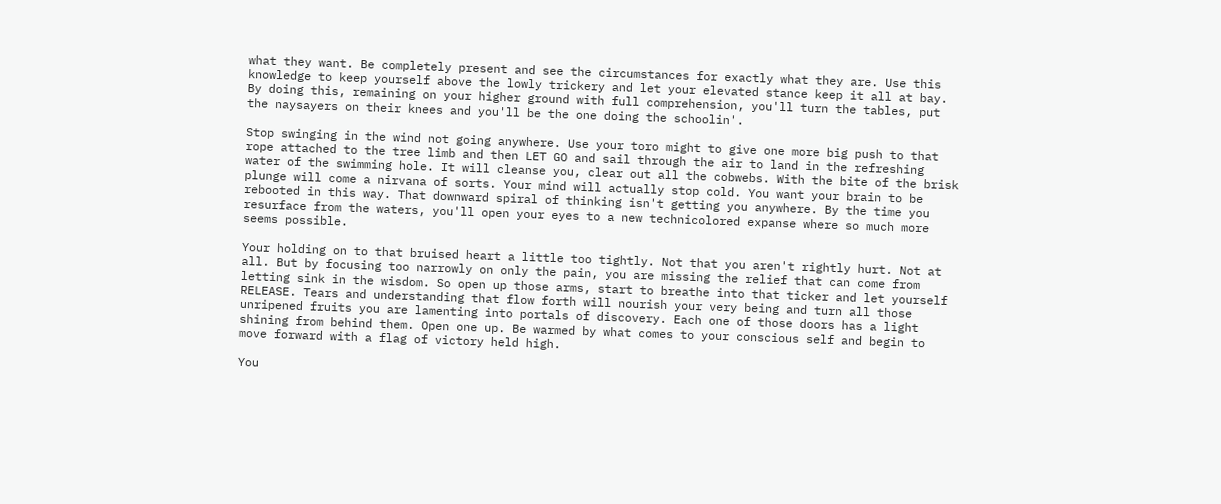what they want. Be completely present and see the circumstances for exactly what they are. Use this knowledge to keep yourself above the lowly trickery and let your elevated stance keep it all at bay. By doing this, remaining on your higher ground with full comprehension, you'll turn the tables, put the naysayers on their knees and you'll be the one doing the schoolin'.

Stop swinging in the wind not going anywhere. Use your toro might to give one more big push to that rope attached to the tree limb and then LET GO and sail through the air to land in the refreshing water of the swimming hole. It will cleanse you, clear out all the cobwebs. With the bite of the brisk plunge will come a nirvana of sorts. Your mind will actually stop cold. You want your brain to be rebooted in this way. That downward spiral of thinking isn't getting you anywhere. By the time you resurface from the waters, you'll open your eyes to a new technicolored expanse where so much more seems possible.

Your holding on to that bruised heart a little too tightly. Not that you aren't rightly hurt. Not at all. But by focusing too narrowly on only the pain, you are missing the relief that can come from letting sink in the wisdom. So open up those arms, start to breathe into that ticker and let yourself RELEASE. Tears and understanding that flow forth will nourish your very being and turn all those unripened fruits you are lamenting into portals of discovery. Each one of those doors has a light shining from behind them. Open one up. Be warmed by what comes to your conscious self and begin to move forward with a flag of victory held high.

You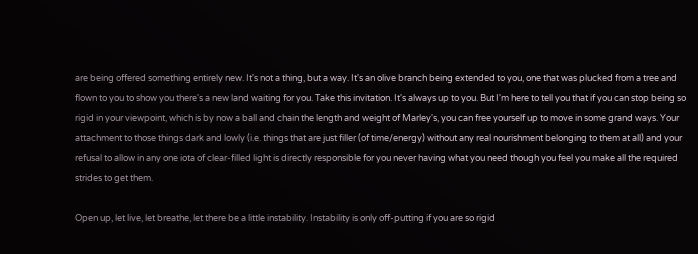are being offered something entirely new. It's not a thing, but a way. It's an olive branch being extended to you, one that was plucked from a tree and flown to you to show you there's a new land waiting for you. Take this invitation. It's always up to you. But I'm here to tell you that if you can stop being so rigid in your viewpoint, which is by now a ball and chain the length and weight of Marley's, you can free yourself up to move in some grand ways. Your attachment to those things dark and lowly (i.e. things that are just filler (of time/energy) without any real nourishment belonging to them at all) and your refusal to allow in any one iota of clear-filled light is directly responsible for you never having what you need though you feel you make all the required strides to get them.

Open up, let live, let breathe, let there be a little instability. Instability is only off-putting if you are so rigid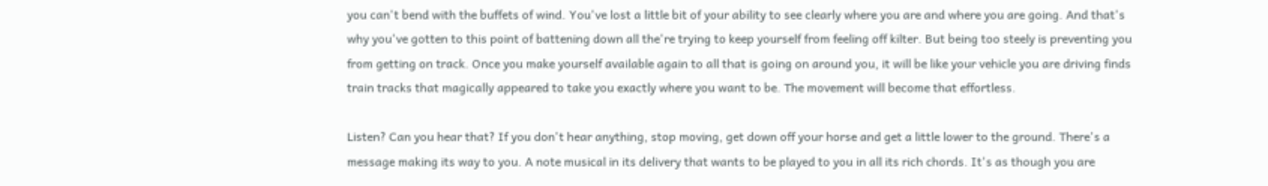you can't bend with the buffets of wind. You've lost a little bit of your ability to see clearly where you are and where you are going. And that's why you've gotten to this point of battening down all the're trying to keep yourself from feeling off kilter. But being too steely is preventing you from getting on track. Once you make yourself available again to all that is going on around you, it will be like your vehicle you are driving finds train tracks that magically appeared to take you exactly where you want to be. The movement will become that effortless.

Listen? Can you hear that? If you don't hear anything, stop moving, get down off your horse and get a little lower to the ground. There's a message making its way to you. A note musical in its delivery that wants to be played to you in all its rich chords. It's as though you are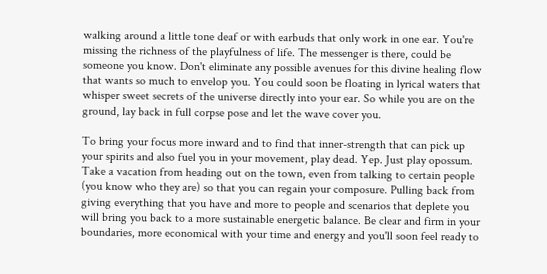walking around a little tone deaf or with earbuds that only work in one ear. You're missing the richness of the playfulness of life. The messenger is there, could be someone you know. Don't eliminate any possible avenues for this divine healing flow that wants so much to envelop you. You could soon be floating in lyrical waters that whisper sweet secrets of the universe directly into your ear. So while you are on the ground, lay back in full corpse pose and let the wave cover you.

To bring your focus more inward and to find that inner-strength that can pick up your spirits and also fuel you in your movement, play dead. Yep. Just play opossum. Take a vacation from heading out on the town, even from talking to certain people (you know who they are) so that you can regain your composure. Pulling back from giving everything that you have and more to people and scenarios that deplete you will bring you back to a more sustainable energetic balance. Be clear and firm in your boundaries, more economical with your time and energy and you'll soon feel ready to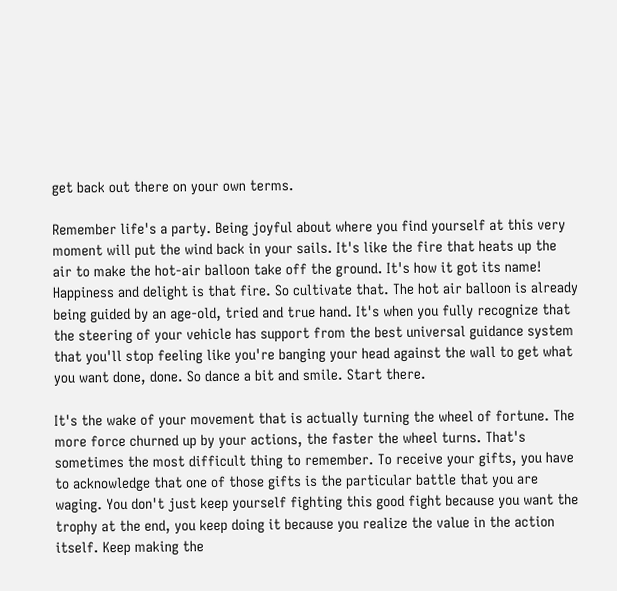get back out there on your own terms.

Remember life's a party. Being joyful about where you find yourself at this very moment will put the wind back in your sails. It's like the fire that heats up the air to make the hot-air balloon take off the ground. It's how it got its name! Happiness and delight is that fire. So cultivate that. The hot air balloon is already being guided by an age-old, tried and true hand. It's when you fully recognize that the steering of your vehicle has support from the best universal guidance system that you'll stop feeling like you're banging your head against the wall to get what you want done, done. So dance a bit and smile. Start there.

It's the wake of your movement that is actually turning the wheel of fortune. The more force churned up by your actions, the faster the wheel turns. That's sometimes the most difficult thing to remember. To receive your gifts, you have to acknowledge that one of those gifts is the particular battle that you are waging. You don't just keep yourself fighting this good fight because you want the trophy at the end, you keep doing it because you realize the value in the action itself. Keep making the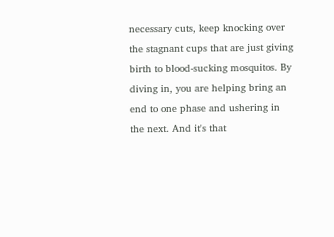necessary cuts, keep knocking over the stagnant cups that are just giving birth to blood-sucking mosquitos. By diving in, you are helping bring an end to one phase and ushering in the next. And it's that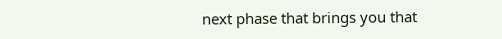next phase that brings you that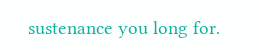sustenance you long for.